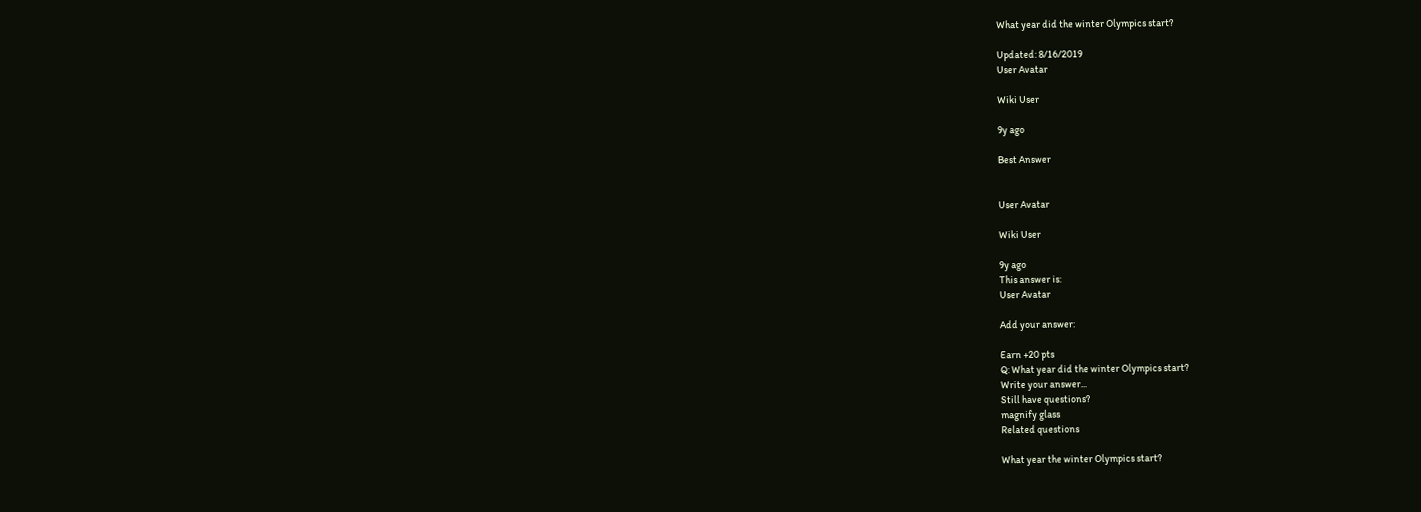What year did the winter Olympics start?

Updated: 8/16/2019
User Avatar

Wiki User

9y ago

Best Answer


User Avatar

Wiki User

9y ago
This answer is:
User Avatar

Add your answer:

Earn +20 pts
Q: What year did the winter Olympics start?
Write your answer...
Still have questions?
magnify glass
Related questions

What year the winter Olympics start?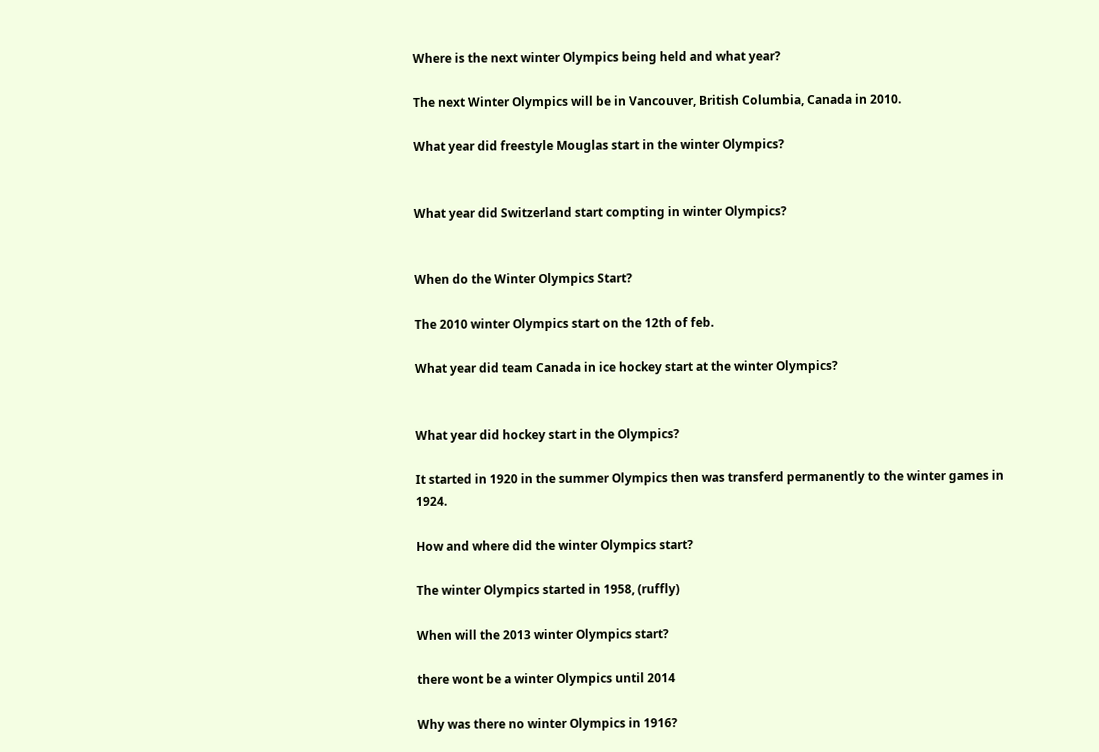Where is the next winter Olympics being held and what year?

The next Winter Olympics will be in Vancouver, British Columbia, Canada in 2010.

What year did freestyle Mouglas start in the winter Olympics?


What year did Switzerland start compting in winter Olympics?


When do the Winter Olympics Start?

The 2010 winter Olympics start on the 12th of feb.

What year did team Canada in ice hockey start at the winter Olympics?


What year did hockey start in the Olympics?

It started in 1920 in the summer Olympics then was transferd permanently to the winter games in 1924.

How and where did the winter Olympics start?

The winter Olympics started in 1958, (ruffly)

When will the 2013 winter Olympics start?

there wont be a winter Olympics until 2014

Why was there no winter Olympics in 1916?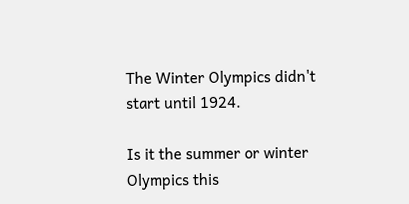The Winter Olympics didn't start until 1924.

Is it the summer or winter Olympics this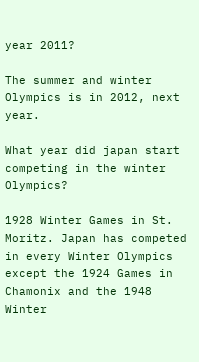year 2011?

The summer and winter Olympics is in 2012, next year.

What year did japan start competing in the winter Olympics?

1928 Winter Games in St. Moritz. Japan has competed in every Winter Olympics except the 1924 Games in Chamonix and the 1948 Winter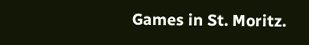Games in St. Moritz.